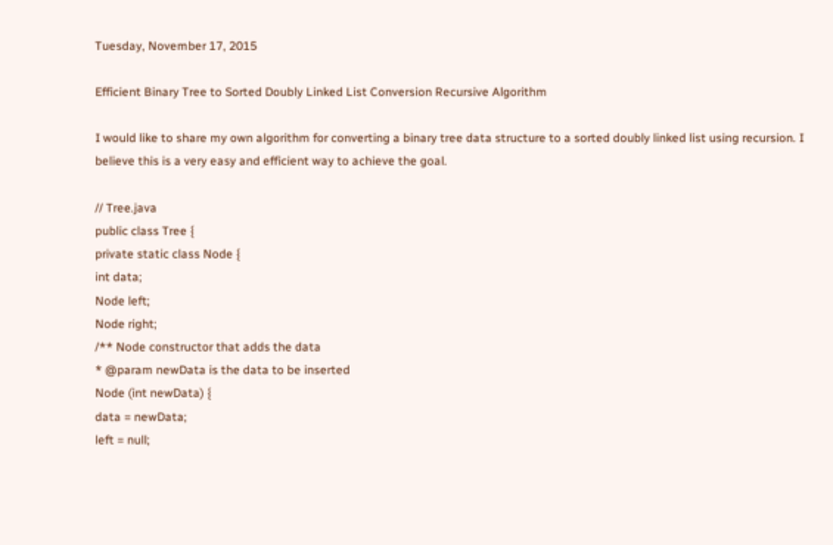Tuesday, November 17, 2015

Efficient Binary Tree to Sorted Doubly Linked List Conversion Recursive Algorithm

I would like to share my own algorithm for converting a binary tree data structure to a sorted doubly linked list using recursion. I believe this is a very easy and efficient way to achieve the goal.

// Tree.java
public class Tree {
private static class Node {
int data;
Node left;
Node right;
/** Node constructor that adds the data
* @param newData is the data to be inserted
Node (int newData) {
data = newData;
left = null;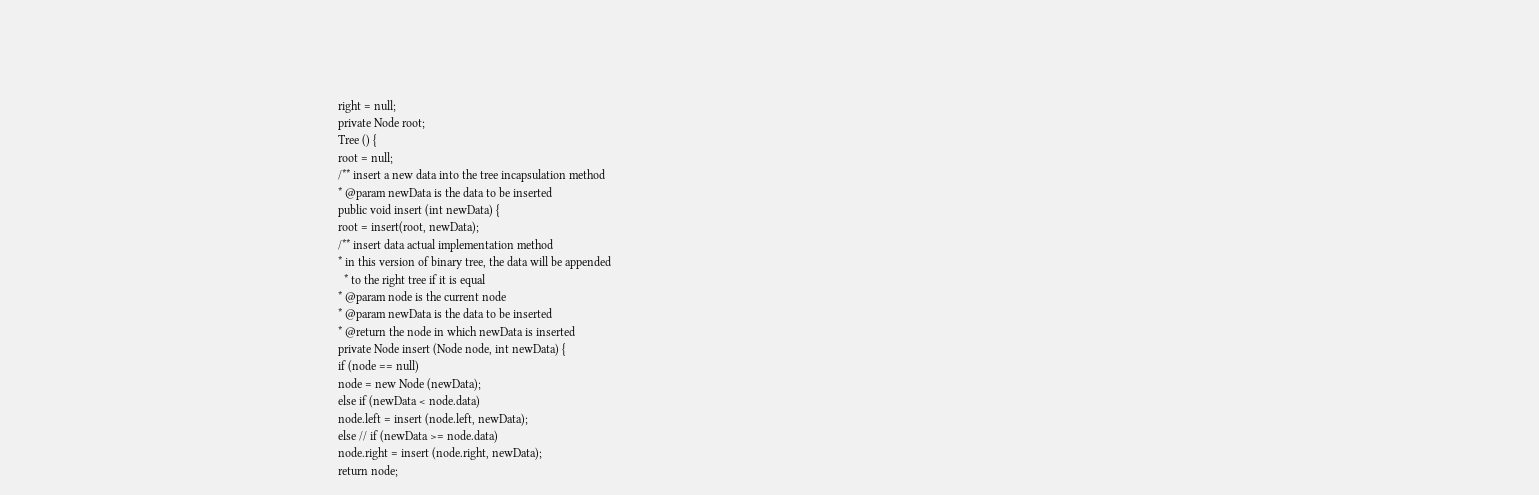right = null;
private Node root;
Tree () {
root = null;
/** insert a new data into the tree incapsulation method
* @param newData is the data to be inserted
public void insert (int newData) {
root = insert(root, newData);
/** insert data actual implementation method
* in this version of binary tree, the data will be appended
  * to the right tree if it is equal
* @param node is the current node
* @param newData is the data to be inserted
* @return the node in which newData is inserted
private Node insert (Node node, int newData) {
if (node == null)
node = new Node (newData);
else if (newData < node.data)
node.left = insert (node.left, newData);
else // if (newData >= node.data)
node.right = insert (node.right, newData);
return node;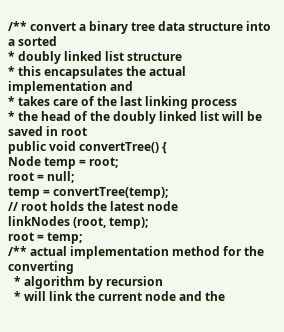/** convert a binary tree data structure into a sorted
* doubly linked list structure
* this encapsulates the actual implementation and
* takes care of the last linking process
* the head of the doubly linked list will be saved in root
public void convertTree() {
Node temp = root;
root = null;
temp = convertTree(temp);
// root holds the latest node
linkNodes (root, temp);
root = temp;
/** actual implementation method for the converting
  * algorithm by recursion
  * will link the current node and the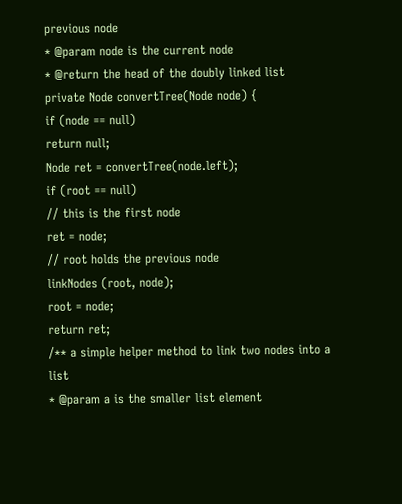previous node
* @param node is the current node
* @return the head of the doubly linked list
private Node convertTree(Node node) {
if (node == null)
return null;
Node ret = convertTree(node.left);
if (root == null)
// this is the first node
ret = node;
// root holds the previous node
linkNodes (root, node);
root = node;
return ret;
/** a simple helper method to link two nodes into a list
* @param a is the smaller list element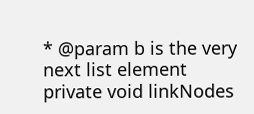* @param b is the very next list element
private void linkNodes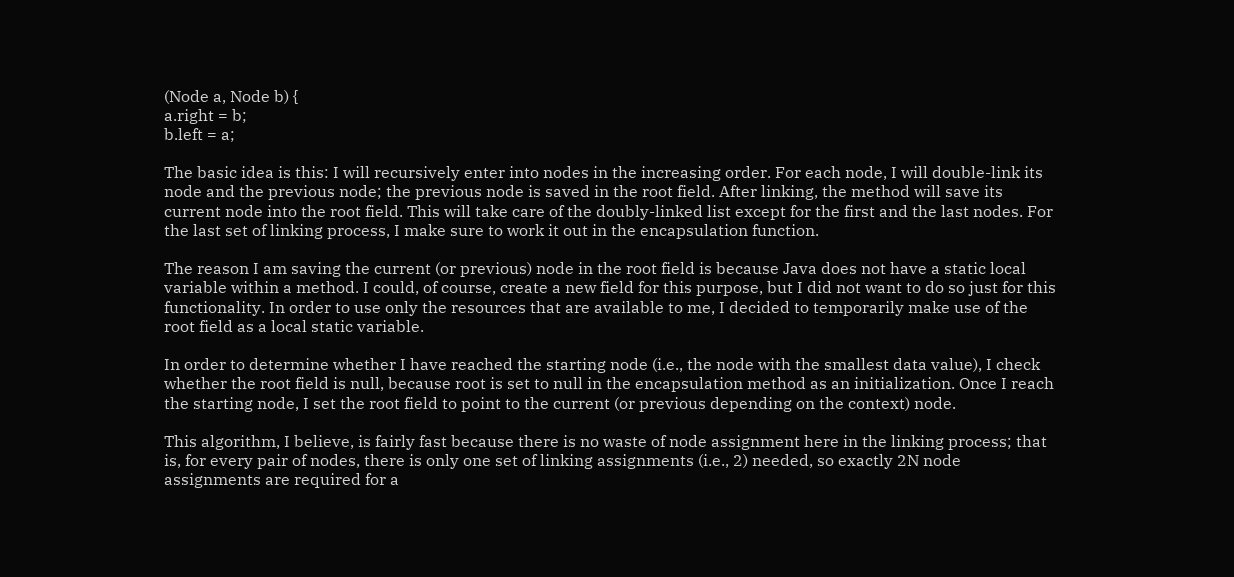(Node a, Node b) {
a.right = b;
b.left = a;

The basic idea is this: I will recursively enter into nodes in the increasing order. For each node, I will double-link its node and the previous node; the previous node is saved in the root field. After linking, the method will save its current node into the root field. This will take care of the doubly-linked list except for the first and the last nodes. For the last set of linking process, I make sure to work it out in the encapsulation function.

The reason I am saving the current (or previous) node in the root field is because Java does not have a static local variable within a method. I could, of course, create a new field for this purpose, but I did not want to do so just for this functionality. In order to use only the resources that are available to me, I decided to temporarily make use of the root field as a local static variable.

In order to determine whether I have reached the starting node (i.e., the node with the smallest data value), I check whether the root field is null, because root is set to null in the encapsulation method as an initialization. Once I reach the starting node, I set the root field to point to the current (or previous depending on the context) node.

This algorithm, I believe, is fairly fast because there is no waste of node assignment here in the linking process; that is, for every pair of nodes, there is only one set of linking assignments (i.e., 2) needed, so exactly 2N node assignments are required for a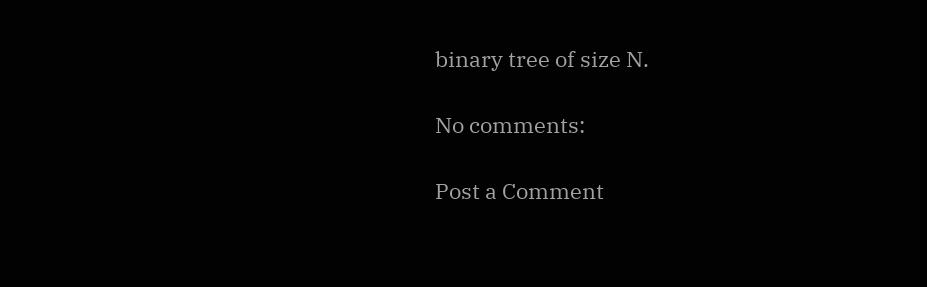binary tree of size N.

No comments:

Post a Comment